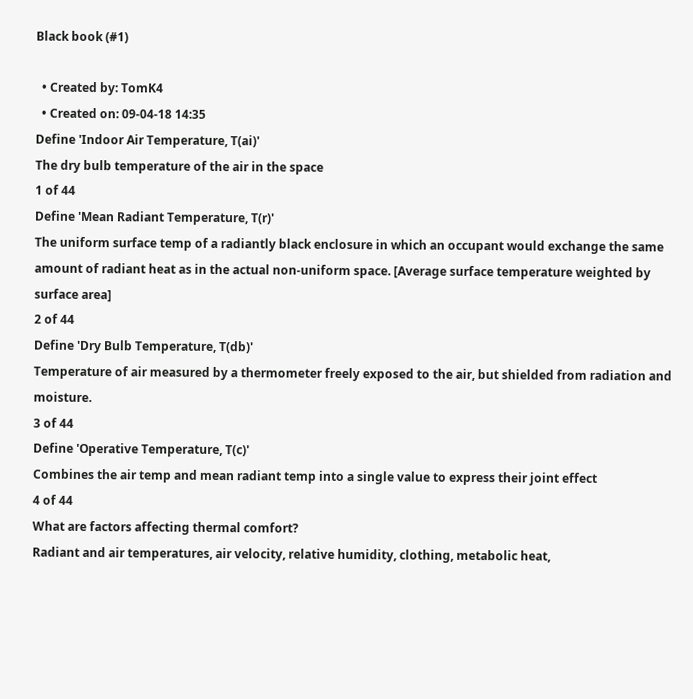Black book (#1)

  • Created by: TomK4
  • Created on: 09-04-18 14:35
Define 'Indoor Air Temperature, T(ai)'
The dry bulb temperature of the air in the space
1 of 44
Define 'Mean Radiant Temperature, T(r)'
The uniform surface temp of a radiantly black enclosure in which an occupant would exchange the same amount of radiant heat as in the actual non-uniform space. [Average surface temperature weighted by surface area]
2 of 44
Define 'Dry Bulb Temperature, T(db)'
Temperature of air measured by a thermometer freely exposed to the air, but shielded from radiation and moisture.
3 of 44
Define 'Operative Temperature, T(c)'
Combines the air temp and mean radiant temp into a single value to express their joint effect
4 of 44
What are factors affecting thermal comfort?
Radiant and air temperatures, air velocity, relative humidity, clothing, metabolic heat,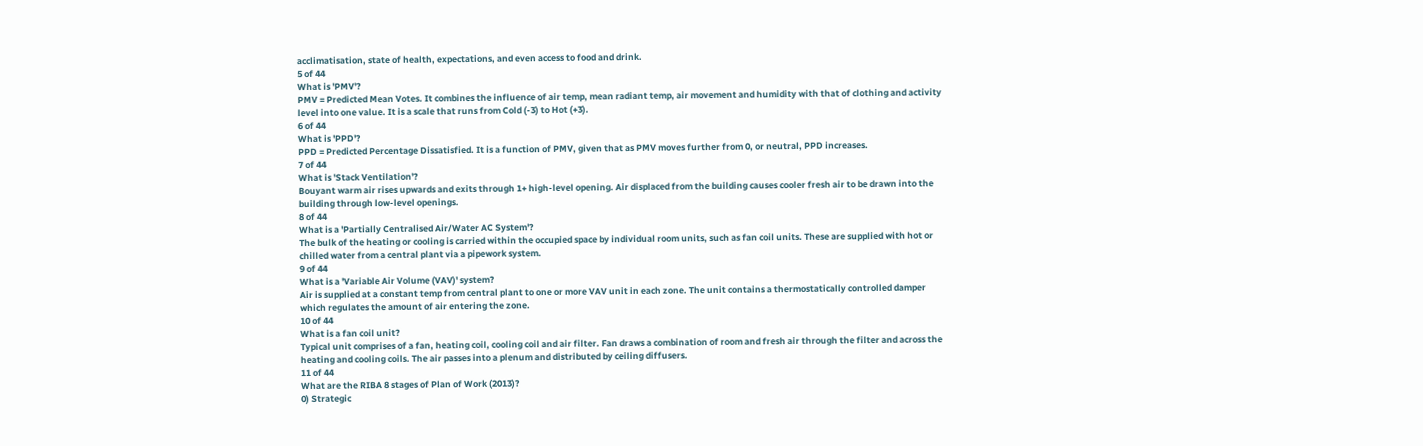acclimatisation, state of health, expectations, and even access to food and drink.
5 of 44
What is 'PMV'?
PMV = Predicted Mean Votes. It combines the influence of air temp, mean radiant temp, air movement and humidity with that of clothing and activity level into one value. It is a scale that runs from Cold (-3) to Hot (+3).
6 of 44
What is 'PPD'?
PPD = Predicted Percentage Dissatisfied. It is a function of PMV, given that as PMV moves further from 0, or neutral, PPD increases.
7 of 44
What is 'Stack Ventilation'?
Bouyant warm air rises upwards and exits through 1+ high-level opening. Air displaced from the building causes cooler fresh air to be drawn into the building through low-level openings.
8 of 44
What is a 'Partially Centralised Air/Water AC System'?
The bulk of the heating or cooling is carried within the occupied space by individual room units, such as fan coil units. These are supplied with hot or chilled water from a central plant via a pipework system.
9 of 44
What is a 'Variable Air Volume (VAV)' system?
Air is supplied at a constant temp from central plant to one or more VAV unit in each zone. The unit contains a thermostatically controlled damper which regulates the amount of air entering the zone.
10 of 44
What is a fan coil unit?
Typical unit comprises of a fan, heating coil, cooling coil and air filter. Fan draws a combination of room and fresh air through the filter and across the heating and cooling coils. The air passes into a plenum and distributed by ceiling diffusers.
11 of 44
What are the RIBA 8 stages of Plan of Work (2013)?
0) Strategic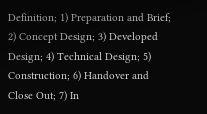Definition; 1) Preparation and Brief; 2) Concept Design; 3) Developed Design; 4) Technical Design; 5) Construction; 6) Handover and Close Out; 7) In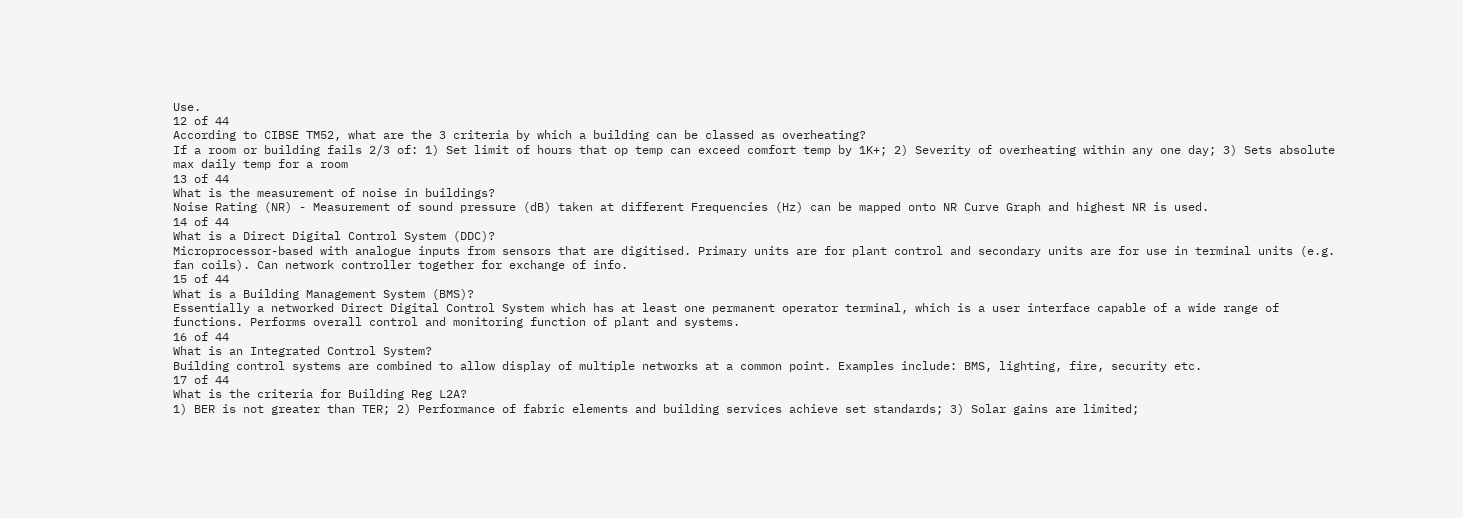Use.
12 of 44
According to CIBSE TM52, what are the 3 criteria by which a building can be classed as overheating?
If a room or building fails 2/3 of: 1) Set limit of hours that op temp can exceed comfort temp by 1K+; 2) Severity of overheating within any one day; 3) Sets absolute max daily temp for a room
13 of 44
What is the measurement of noise in buildings?
Noise Rating (NR) - Measurement of sound pressure (dB) taken at different Frequencies (Hz) can be mapped onto NR Curve Graph and highest NR is used.
14 of 44
What is a Direct Digital Control System (DDC)?
Microprocessor-based with analogue inputs from sensors that are digitised. Primary units are for plant control and secondary units are for use in terminal units (e.g. fan coils). Can network controller together for exchange of info.
15 of 44
What is a Building Management System (BMS)?
Essentially a networked Direct Digital Control System which has at least one permanent operator terminal, which is a user interface capable of a wide range of functions. Performs overall control and monitoring function of plant and systems.
16 of 44
What is an Integrated Control System?
Building control systems are combined to allow display of multiple networks at a common point. Examples include: BMS, lighting, fire, security etc.
17 of 44
What is the criteria for Building Reg L2A?
1) BER is not greater than TER; 2) Performance of fabric elements and building services achieve set standards; 3) Solar gains are limited;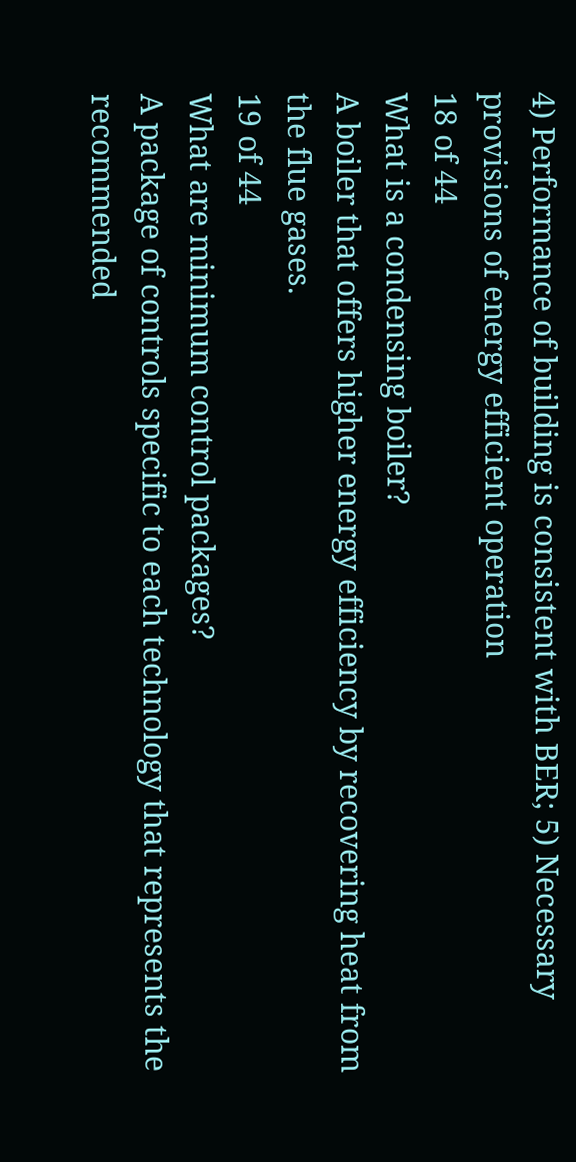4) Performance of building is consistent with BER; 5) Necessary provisions of energy efficient operation
18 of 44
What is a condensing boiler?
A boiler that offers higher energy efficiency by recovering heat from the flue gases.
19 of 44
What are minimum control packages?
A package of controls specific to each technology that represents the recommended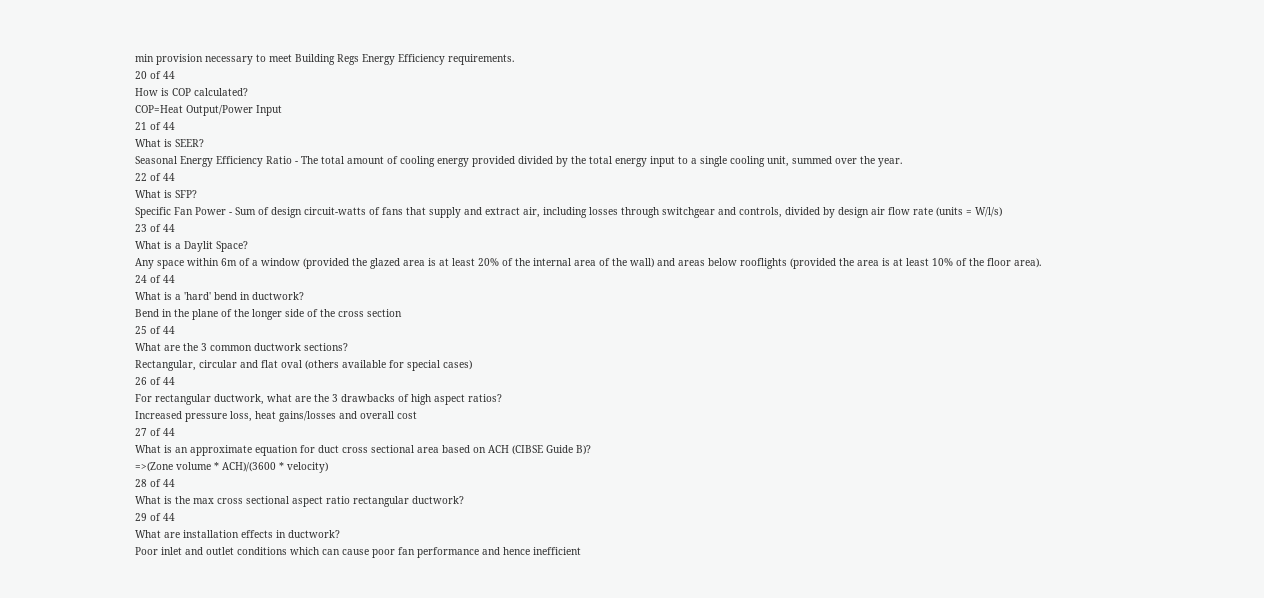min provision necessary to meet Building Regs Energy Efficiency requirements.
20 of 44
How is COP calculated?
COP=Heat Output/Power Input
21 of 44
What is SEER?
Seasonal Energy Efficiency Ratio - The total amount of cooling energy provided divided by the total energy input to a single cooling unit, summed over the year.
22 of 44
What is SFP?
Specific Fan Power - Sum of design circuit-watts of fans that supply and extract air, including losses through switchgear and controls, divided by design air flow rate (units = W/l/s)
23 of 44
What is a Daylit Space?
Any space within 6m of a window (provided the glazed area is at least 20% of the internal area of the wall) and areas below rooflights (provided the area is at least 10% of the floor area).
24 of 44
What is a 'hard' bend in ductwork?
Bend in the plane of the longer side of the cross section
25 of 44
What are the 3 common ductwork sections?
Rectangular, circular and flat oval (others available for special cases)
26 of 44
For rectangular ductwork, what are the 3 drawbacks of high aspect ratios?
Increased pressure loss, heat gains/losses and overall cost
27 of 44
What is an approximate equation for duct cross sectional area based on ACH (CIBSE Guide B)?
=>(Zone volume * ACH)/(3600 * velocity)
28 of 44
What is the max cross sectional aspect ratio rectangular ductwork?
29 of 44
What are installation effects in ductwork?
Poor inlet and outlet conditions which can cause poor fan performance and hence inefficient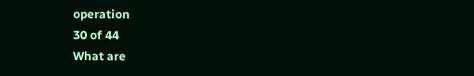operation
30 of 44
What are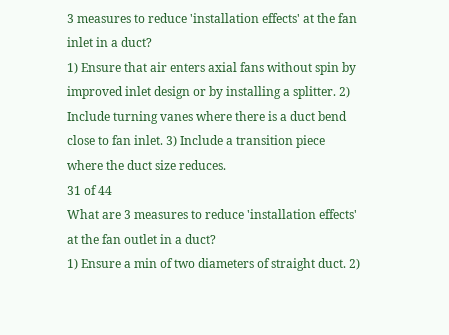3 measures to reduce 'installation effects' at the fan inlet in a duct?
1) Ensure that air enters axial fans without spin by improved inlet design or by installing a splitter. 2) Include turning vanes where there is a duct bend close to fan inlet. 3) Include a transition piece where the duct size reduces.
31 of 44
What are 3 measures to reduce 'installation effects' at the fan outlet in a duct?
1) Ensure a min of two diameters of straight duct. 2)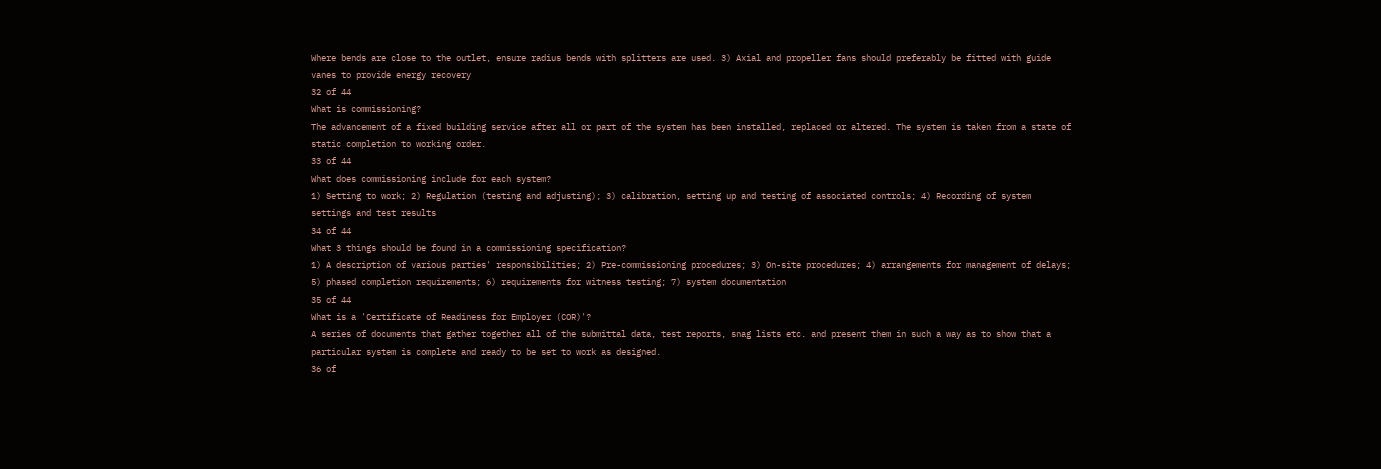Where bends are close to the outlet, ensure radius bends with splitters are used. 3) Axial and propeller fans should preferably be fitted with guide vanes to provide energy recovery
32 of 44
What is commissioning?
The advancement of a fixed building service after all or part of the system has been installed, replaced or altered. The system is taken from a state of static completion to working order.
33 of 44
What does commissioning include for each system?
1) Setting to work; 2) Regulation (testing and adjusting); 3) calibration, setting up and testing of associated controls; 4) Recording of system settings and test results
34 of 44
What 3 things should be found in a commissioning specification?
1) A description of various parties' responsibilities; 2) Pre-commissioning procedures; 3) On-site procedures; 4) arrangements for management of delays; 5) phased completion requirements; 6) requirements for witness testing; 7) system documentation
35 of 44
What is a 'Certificate of Readiness for Employer (COR)'?
A series of documents that gather together all of the submittal data, test reports, snag lists etc. and present them in such a way as to show that a particular system is complete and ready to be set to work as designed.
36 of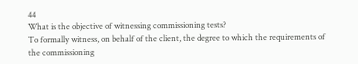44
What is the objective of witnessing commissioning tests?
To formally witness, on behalf of the client, the degree to which the requirements of the commissioning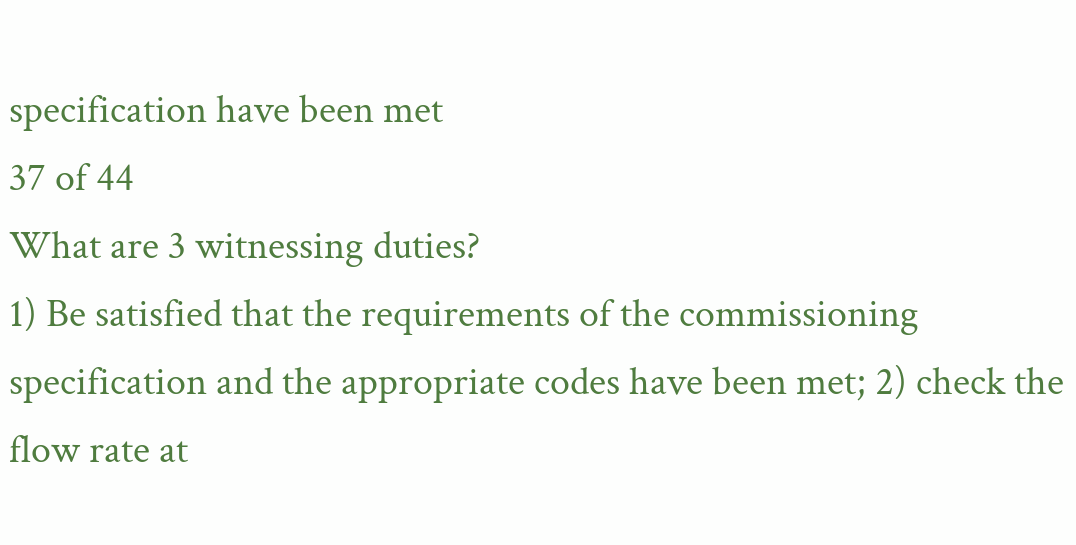specification have been met
37 of 44
What are 3 witnessing duties?
1) Be satisfied that the requirements of the commissioning specification and the appropriate codes have been met; 2) check the flow rate at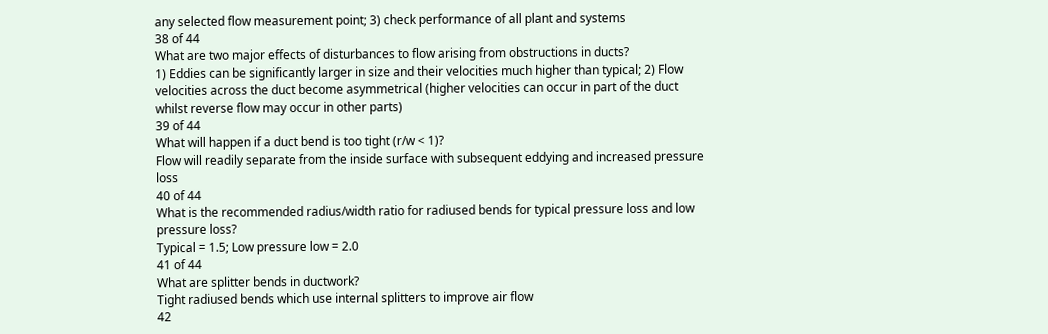any selected flow measurement point; 3) check performance of all plant and systems
38 of 44
What are two major effects of disturbances to flow arising from obstructions in ducts?
1) Eddies can be significantly larger in size and their velocities much higher than typical; 2) Flow velocities across the duct become asymmetrical (higher velocities can occur in part of the duct whilst reverse flow may occur in other parts)
39 of 44
What will happen if a duct bend is too tight (r/w < 1)?
Flow will readily separate from the inside surface with subsequent eddying and increased pressure loss
40 of 44
What is the recommended radius/width ratio for radiused bends for typical pressure loss and low pressure loss?
Typical = 1.5; Low pressure low = 2.0
41 of 44
What are splitter bends in ductwork?
Tight radiused bends which use internal splitters to improve air flow
42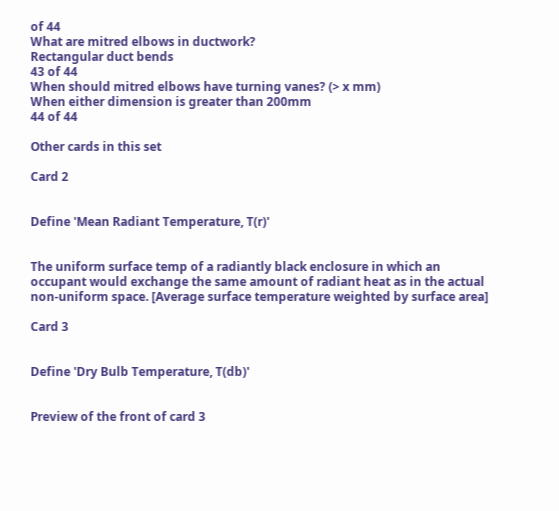of 44
What are mitred elbows in ductwork?
Rectangular duct bends
43 of 44
When should mitred elbows have turning vanes? (> x mm)
When either dimension is greater than 200mm
44 of 44

Other cards in this set

Card 2


Define 'Mean Radiant Temperature, T(r)'


The uniform surface temp of a radiantly black enclosure in which an occupant would exchange the same amount of radiant heat as in the actual non-uniform space. [Average surface temperature weighted by surface area]

Card 3


Define 'Dry Bulb Temperature, T(db)'


Preview of the front of card 3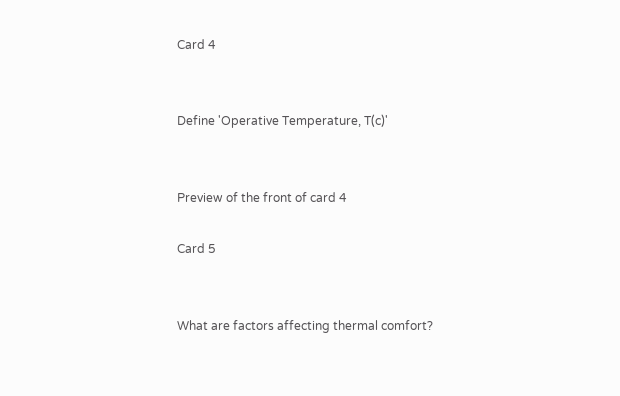Card 4


Define 'Operative Temperature, T(c)'


Preview of the front of card 4

Card 5


What are factors affecting thermal comfort?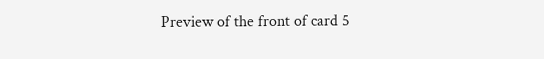Preview of the front of card 5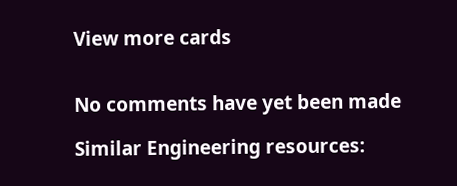View more cards


No comments have yet been made

Similar Engineering resources: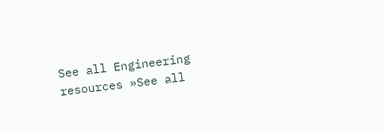See all Engineering resources »See all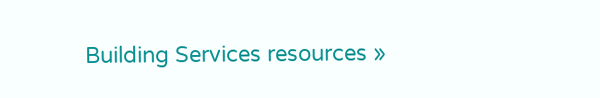Building Services resources »